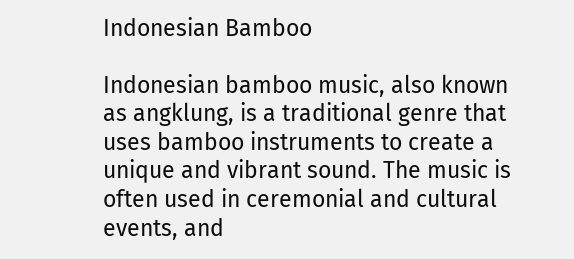Indonesian Bamboo

Indonesian bamboo music, also known as angklung, is a traditional genre that uses bamboo instruments to create a unique and vibrant sound. The music is often used in ceremonial and cultural events, and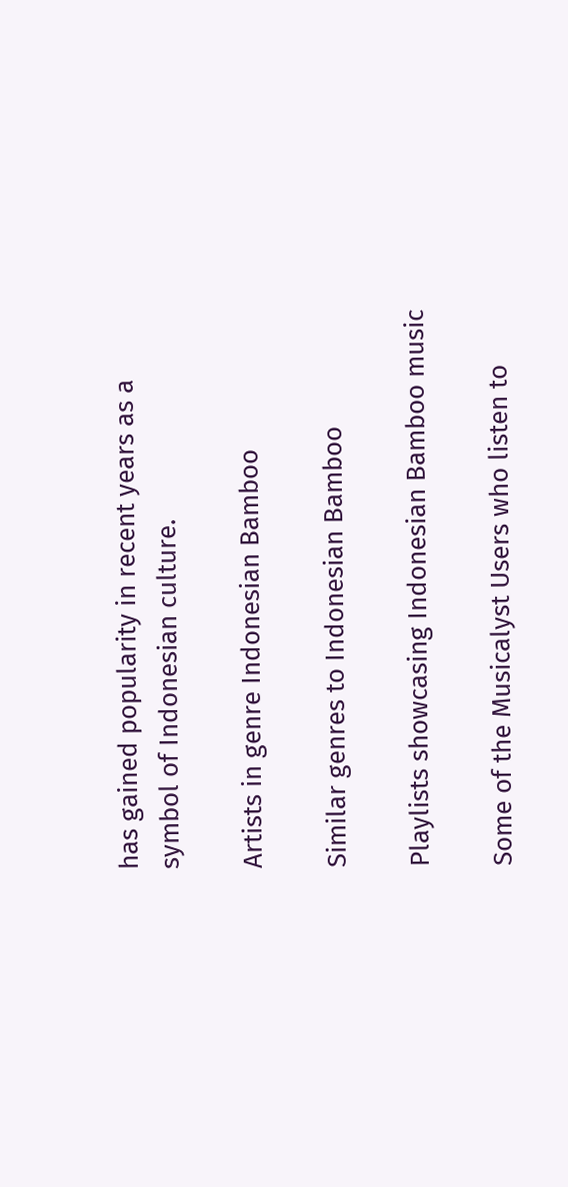has gained popularity in recent years as a symbol of Indonesian culture.

Artists in genre Indonesian Bamboo

Similar genres to Indonesian Bamboo

Playlists showcasing Indonesian Bamboo music

Some of the Musicalyst Users who listen to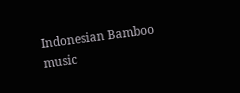Indonesian Bamboo music